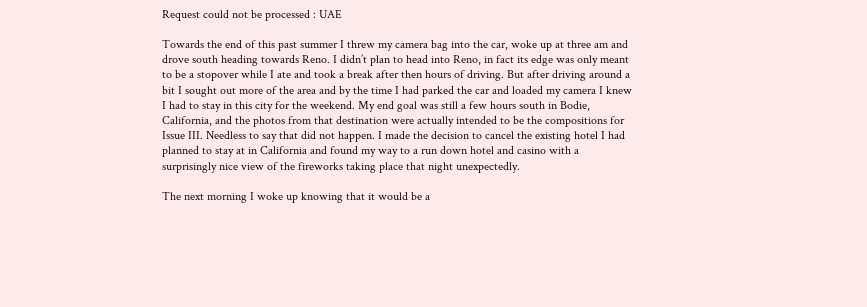Request could not be processed : UAE

Towards the end of this past summer I threw my camera bag into the car, woke up at three am and drove south heading towards Reno. I didn’t plan to head into Reno, in fact its edge was only meant to be a stopover while I ate and took a break after then hours of driving. But after driving around a bit I sought out more of the area and by the time I had parked the car and loaded my camera I knew I had to stay in this city for the weekend. My end goal was still a few hours south in Bodie, California, and the photos from that destination were actually intended to be the compositions for Issue III. Needless to say that did not happen. I made the decision to cancel the existing hotel I had planned to stay at in California and found my way to a run down hotel and casino with a surprisingly nice view of the fireworks taking place that night unexpectedly.

The next morning I woke up knowing that it would be a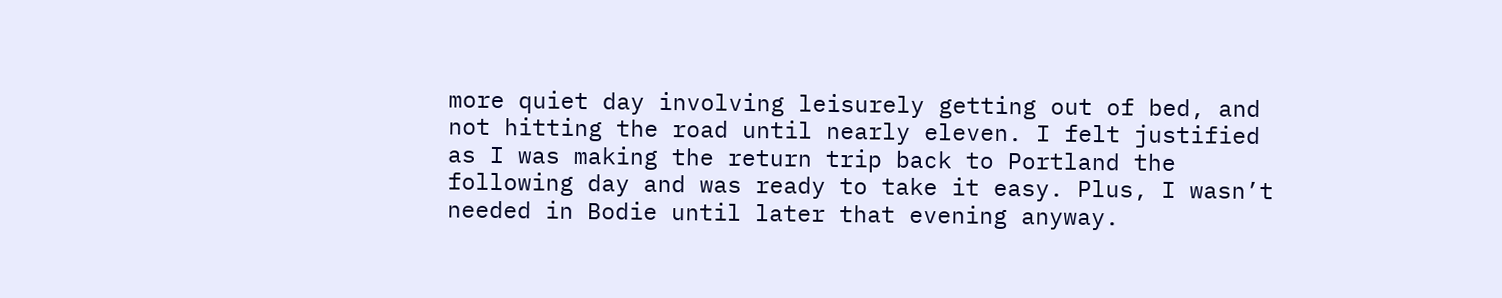more quiet day involving leisurely getting out of bed, and not hitting the road until nearly eleven. I felt justified as I was making the return trip back to Portland the following day and was ready to take it easy. Plus, I wasn’t needed in Bodie until later that evening anyway.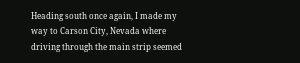Heading south once again, I made my way to Carson City, Nevada where driving through the main strip seemed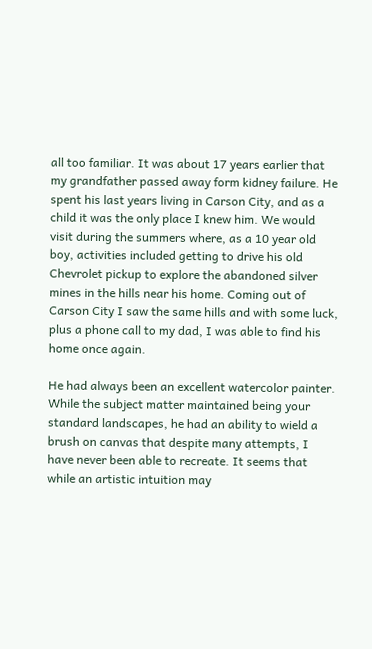all too familiar. It was about 17 years earlier that my grandfather passed away form kidney failure. He spent his last years living in Carson City, and as a child it was the only place I knew him. We would visit during the summers where, as a 10 year old boy, activities included getting to drive his old Chevrolet pickup to explore the abandoned silver mines in the hills near his home. Coming out of Carson City I saw the same hills and with some luck, plus a phone call to my dad, I was able to find his home once again.

He had always been an excellent watercolor painter. While the subject matter maintained being your standard landscapes, he had an ability to wield a brush on canvas that despite many attempts, I have never been able to recreate. It seems that while an artistic intuition may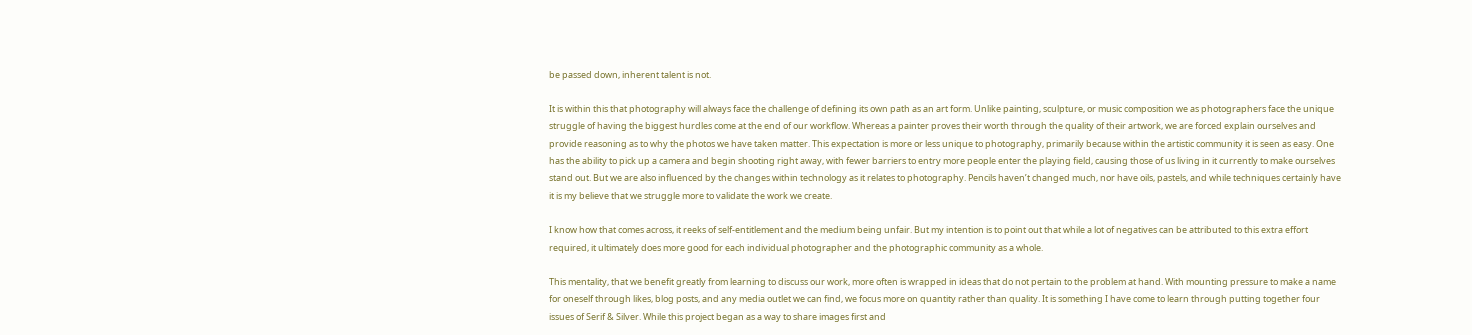be passed down, inherent talent is not.

It is within this that photography will always face the challenge of defining its own path as an art form. Unlike painting, sculpture, or music composition we as photographers face the unique struggle of having the biggest hurdles come at the end of our workflow. Whereas a painter proves their worth through the quality of their artwork, we are forced explain ourselves and provide reasoning as to why the photos we have taken matter. This expectation is more or less unique to photography, primarily because within the artistic community it is seen as easy. One has the ability to pick up a camera and begin shooting right away, with fewer barriers to entry more people enter the playing field, causing those of us living in it currently to make ourselves stand out. But we are also influenced by the changes within technology as it relates to photography. Pencils haven’t changed much, nor have oils, pastels, and while techniques certainly have it is my believe that we struggle more to validate the work we create.

I know how that comes across, it reeks of self-entitlement and the medium being unfair. But my intention is to point out that while a lot of negatives can be attributed to this extra effort required, it ultimately does more good for each individual photographer and the photographic community as a whole.

This mentality, that we benefit greatly from learning to discuss our work, more often is wrapped in ideas that do not pertain to the problem at hand. With mounting pressure to make a name for oneself through likes, blog posts, and any media outlet we can find, we focus more on quantity rather than quality. It is something I have come to learn through putting together four issues of Serif & Silver. While this project began as a way to share images first and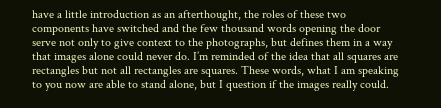have a little introduction as an afterthought, the roles of these two components have switched and the few thousand words opening the door serve not only to give context to the photographs, but defines them in a way that images alone could never do. I’m reminded of the idea that all squares are rectangles but not all rectangles are squares. These words, what I am speaking to you now are able to stand alone, but I question if the images really could.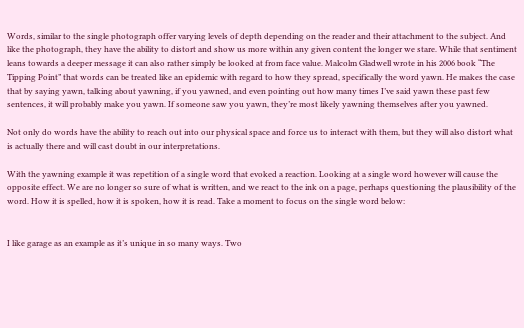Words, similar to the single photograph offer varying levels of depth depending on the reader and their attachment to the subject. And like the photograph, they have the ability to distort and show us more within any given content the longer we stare. While that sentiment leans towards a deeper message it can also rather simply be looked at from face value. Malcolm Gladwell wrote in his 2006 book “The Tipping Point” that words can be treated like an epidemic with regard to how they spread, specifically the word yawn. He makes the case that by saying yawn, talking about yawning, if you yawned, and even pointing out how many times I’ve said yawn these past few sentences, it will probably make you yawn. If someone saw you yawn, they’re most likely yawning themselves after you yawned.

Not only do words have the ability to reach out into our physical space and force us to interact with them, but they will also distort what is actually there and will cast doubt in our interpretations.

With the yawning example it was repetition of a single word that evoked a reaction. Looking at a single word however will cause the opposite effect. We are no longer so sure of what is written, and we react to the ink on a page, perhaps questioning the plausibility of the word. How it is spelled, how it is spoken, how it is read. Take a moment to focus on the single word below:


I like garage as an example as it’s unique in so many ways. Two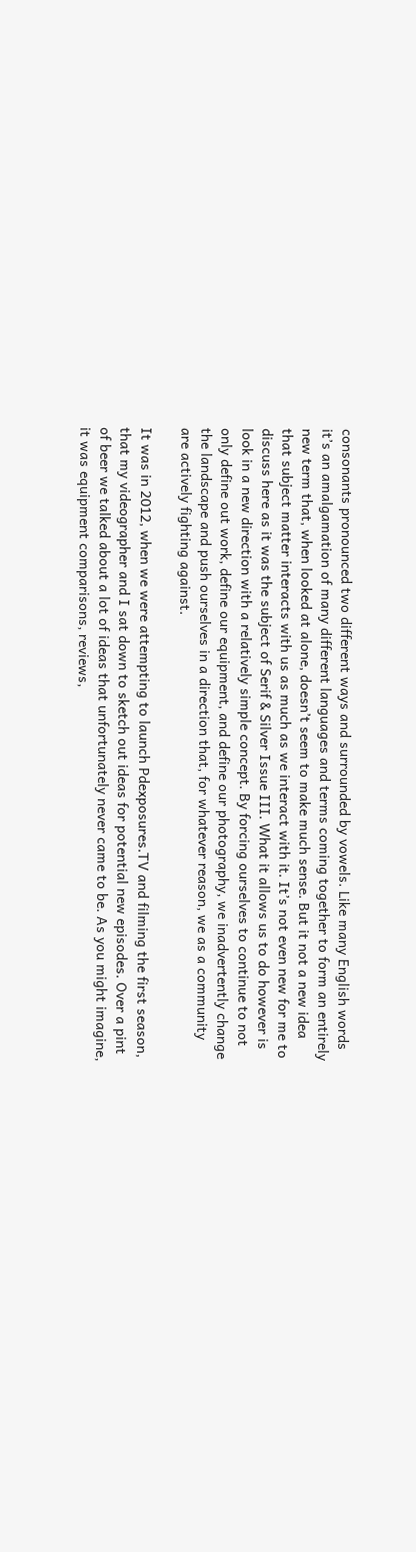consonants pronounced two different ways and surrounded by vowels. Like many English words it’s an amalgamation of many different languages and terms coming together to form an entirely new term that, when looked at alone, doesn’t seem to make much sense. But it not a new idea that subject matter interacts with us as much as we interact with it. It’s not even new for me to discuss here as it was the subject of Serif & Silver Issue III. What it allows us to do however is look in a new direction with a relatively simple concept. By forcing ourselves to continue to not only define out work, define our equipment, and define our photography, we inadvertently change the landscape and push ourselves in a direction that, for whatever reason, we as a community are actively fighting against.

It was in 2012, when we were attempting to launch Pdexposures.TV and filming the first season, that my videographer and I sat down to sketch out ideas for potential new episodes. Over a pint of beer we talked about a lot of ideas that unfortunately never came to be. As you might imagine, it was equipment comparisons, reviews,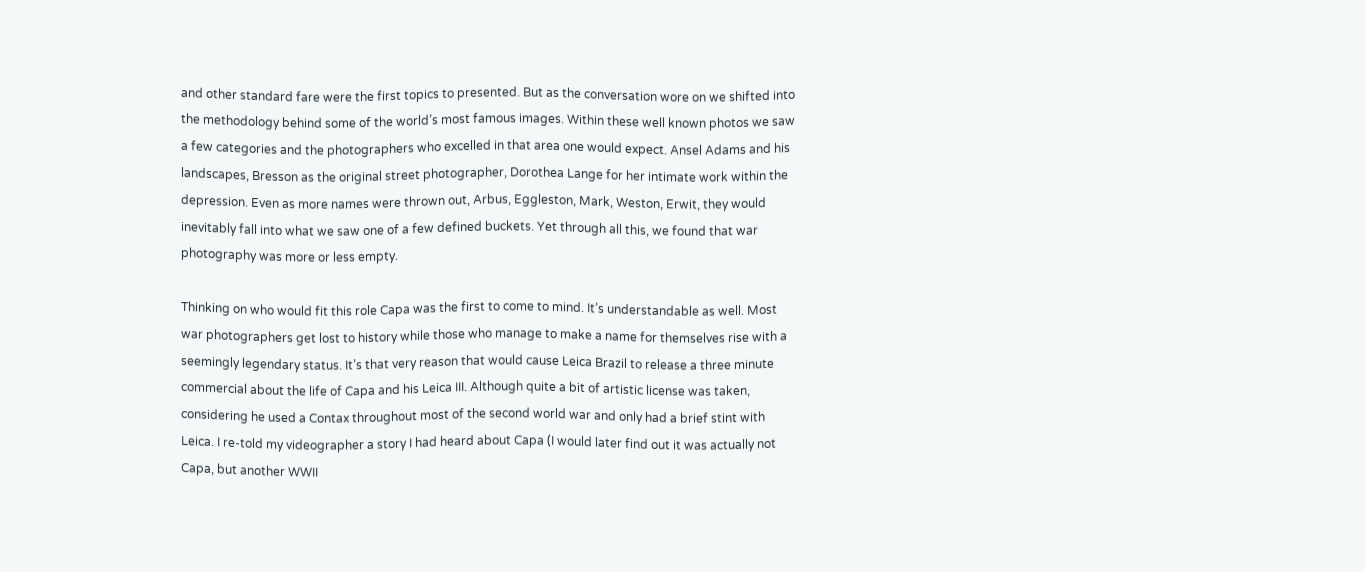and other standard fare were the first topics to presented. But as the conversation wore on we shifted into the methodology behind some of the world’s most famous images. Within these well known photos we saw a few categories and the photographers who excelled in that area one would expect. Ansel Adams and his landscapes, Bresson as the original street photographer, Dorothea Lange for her intimate work within the depression. Even as more names were thrown out, Arbus, Eggleston, Mark, Weston, Erwit, they would inevitably fall into what we saw one of a few defined buckets. Yet through all this, we found that war photography was more or less empty.

Thinking on who would fit this role Capa was the first to come to mind. It’s understandable as well. Most war photographers get lost to history while those who manage to make a name for themselves rise with a seemingly legendary status. It’s that very reason that would cause Leica Brazil to release a three minute commercial about the life of Capa and his Leica III. Although quite a bit of artistic license was taken, considering he used a Contax throughout most of the second world war and only had a brief stint with Leica. I re-told my videographer a story I had heard about Capa (I would later find out it was actually not Capa, but another WWII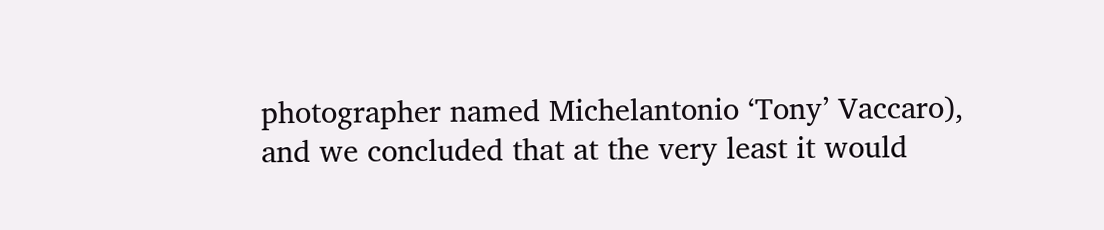photographer named Michelantonio ‘Tony’ Vaccaro), and we concluded that at the very least it would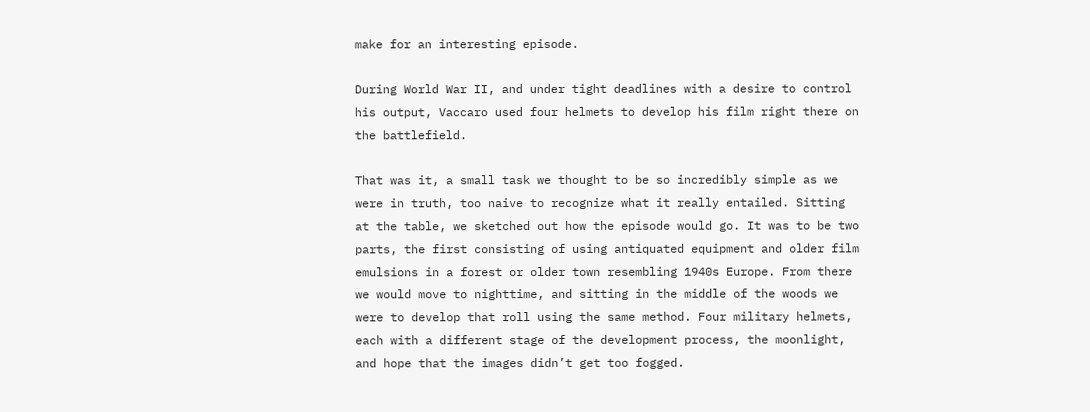make for an interesting episode.

During World War II, and under tight deadlines with a desire to control his output, Vaccaro used four helmets to develop his film right there on the battlefield.

That was it, a small task we thought to be so incredibly simple as we were in truth, too naive to recognize what it really entailed. Sitting at the table, we sketched out how the episode would go. It was to be two parts, the first consisting of using antiquated equipment and older film emulsions in a forest or older town resembling 1940s Europe. From there we would move to nighttime, and sitting in the middle of the woods we were to develop that roll using the same method. Four military helmets, each with a different stage of the development process, the moonlight, and hope that the images didn’t get too fogged.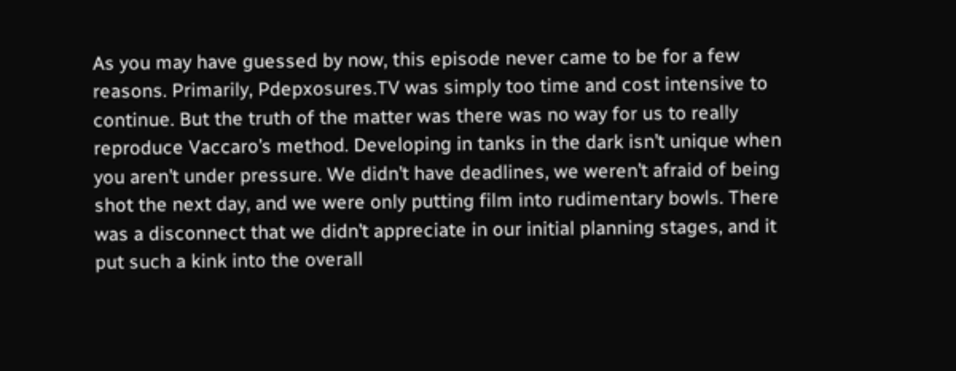As you may have guessed by now, this episode never came to be for a few reasons. Primarily, Pdepxosures.TV was simply too time and cost intensive to continue. But the truth of the matter was there was no way for us to really reproduce Vaccaro’s method. Developing in tanks in the dark isn’t unique when you aren’t under pressure. We didn’t have deadlines, we weren’t afraid of being shot the next day, and we were only putting film into rudimentary bowls. There was a disconnect that we didn’t appreciate in our initial planning stages, and it put such a kink into the overall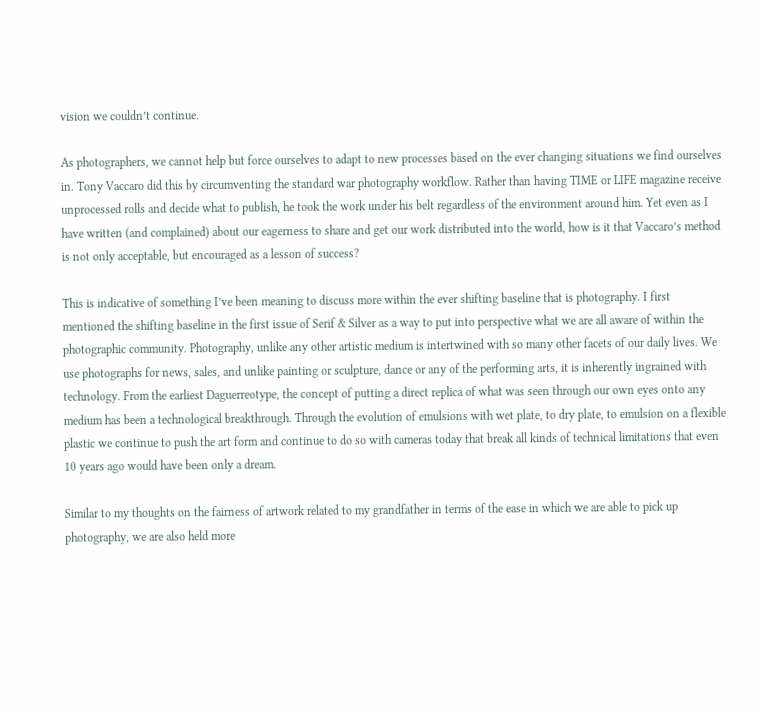vision we couldn’t continue.

As photographers, we cannot help but force ourselves to adapt to new processes based on the ever changing situations we find ourselves in. Tony Vaccaro did this by circumventing the standard war photography workflow. Rather than having TIME or LIFE magazine receive unprocessed rolls and decide what to publish, he took the work under his belt regardless of the environment around him. Yet even as I have written (and complained) about our eagerness to share and get our work distributed into the world, how is it that Vaccaro’s method is not only acceptable, but encouraged as a lesson of success?

This is indicative of something I’ve been meaning to discuss more within the ever shifting baseline that is photography. I first mentioned the shifting baseline in the first issue of Serif & Silver as a way to put into perspective what we are all aware of within the photographic community. Photography, unlike any other artistic medium is intertwined with so many other facets of our daily lives. We use photographs for news, sales, and unlike painting or sculpture, dance or any of the performing arts, it is inherently ingrained with technology. From the earliest Daguerreotype, the concept of putting a direct replica of what was seen through our own eyes onto any medium has been a technological breakthrough. Through the evolution of emulsions with wet plate, to dry plate, to emulsion on a flexible plastic we continue to push the art form and continue to do so with cameras today that break all kinds of technical limitations that even 10 years ago would have been only a dream.

Similar to my thoughts on the fairness of artwork related to my grandfather in terms of the ease in which we are able to pick up photography, we are also held more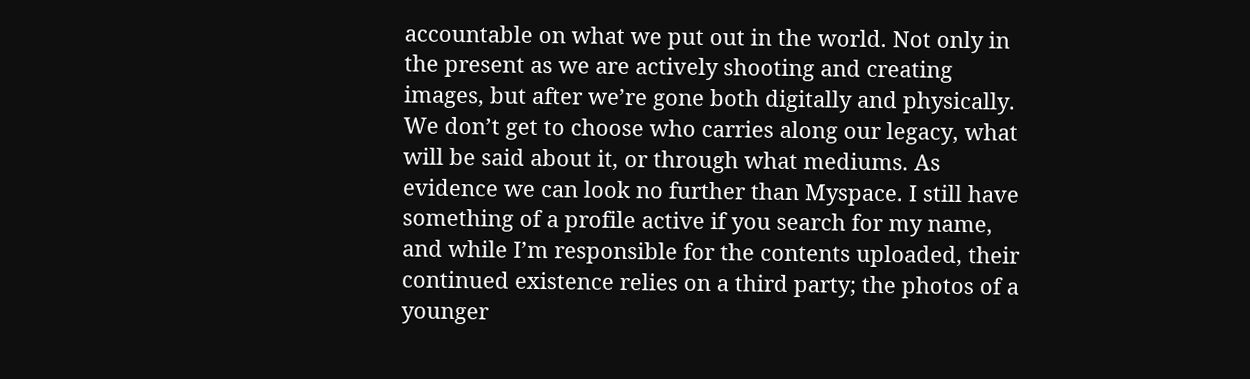accountable on what we put out in the world. Not only in the present as we are actively shooting and creating images, but after we’re gone both digitally and physically. We don’t get to choose who carries along our legacy, what will be said about it, or through what mediums. As evidence we can look no further than Myspace. I still have something of a profile active if you search for my name, and while I’m responsible for the contents uploaded, their continued existence relies on a third party; the photos of a younger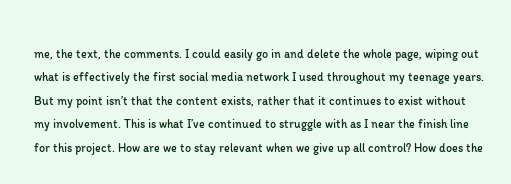me, the text, the comments. I could easily go in and delete the whole page, wiping out what is effectively the first social media network I used throughout my teenage years. But my point isn’t that the content exists, rather that it continues to exist without my involvement. This is what I’ve continued to struggle with as I near the finish line for this project. How are we to stay relevant when we give up all control? How does the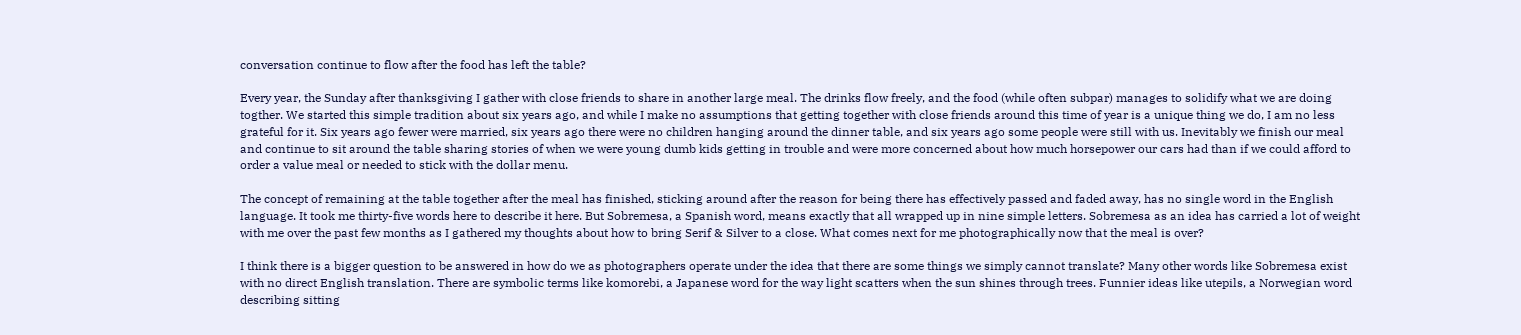conversation continue to flow after the food has left the table?

Every year, the Sunday after thanksgiving I gather with close friends to share in another large meal. The drinks flow freely, and the food (while often subpar) manages to solidify what we are doing togther. We started this simple tradition about six years ago, and while I make no assumptions that getting together with close friends around this time of year is a unique thing we do, I am no less grateful for it. Six years ago fewer were married, six years ago there were no children hanging around the dinner table, and six years ago some people were still with us. Inevitably we finish our meal and continue to sit around the table sharing stories of when we were young dumb kids getting in trouble and were more concerned about how much horsepower our cars had than if we could afford to order a value meal or needed to stick with the dollar menu.

The concept of remaining at the table together after the meal has finished, sticking around after the reason for being there has effectively passed and faded away, has no single word in the English language. It took me thirty-five words here to describe it here. But Sobremesa, a Spanish word, means exactly that all wrapped up in nine simple letters. Sobremesa as an idea has carried a lot of weight with me over the past few months as I gathered my thoughts about how to bring Serif & Silver to a close. What comes next for me photographically now that the meal is over?

I think there is a bigger question to be answered in how do we as photographers operate under the idea that there are some things we simply cannot translate? Many other words like Sobremesa exist with no direct English translation. There are symbolic terms like komorebi, a Japanese word for the way light scatters when the sun shines through trees. Funnier ideas like utepils, a Norwegian word describing sitting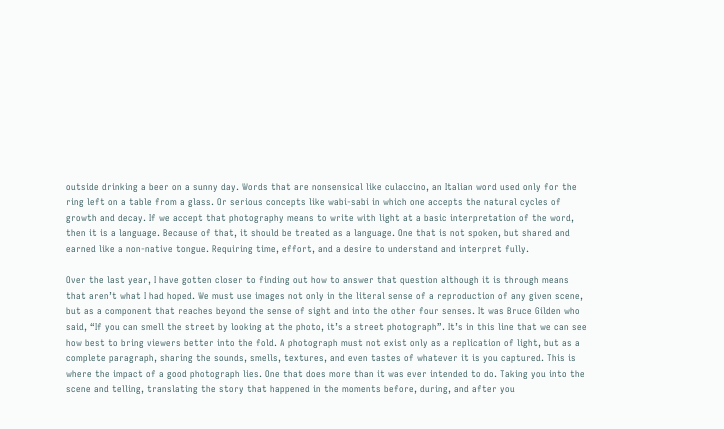outside drinking a beer on a sunny day. Words that are nonsensical like culaccino, an Italian word used only for the ring left on a table from a glass. Or serious concepts like wabi-sabi in which one accepts the natural cycles of growth and decay. If we accept that photography means to write with light at a basic interpretation of the word, then it is a language. Because of that, it should be treated as a language. One that is not spoken, but shared and earned like a non-native tongue. Requiring time, effort, and a desire to understand and interpret fully.

Over the last year, I have gotten closer to finding out how to answer that question although it is through means that aren’t what I had hoped. We must use images not only in the literal sense of a reproduction of any given scene, but as a component that reaches beyond the sense of sight and into the other four senses. It was Bruce Gilden who said, “If you can smell the street by looking at the photo, it’s a street photograph”. It’s in this line that we can see how best to bring viewers better into the fold. A photograph must not exist only as a replication of light, but as a complete paragraph, sharing the sounds, smells, textures, and even tastes of whatever it is you captured. This is where the impact of a good photograph lies. One that does more than it was ever intended to do. Taking you into the scene and telling, translating the story that happened in the moments before, during, and after you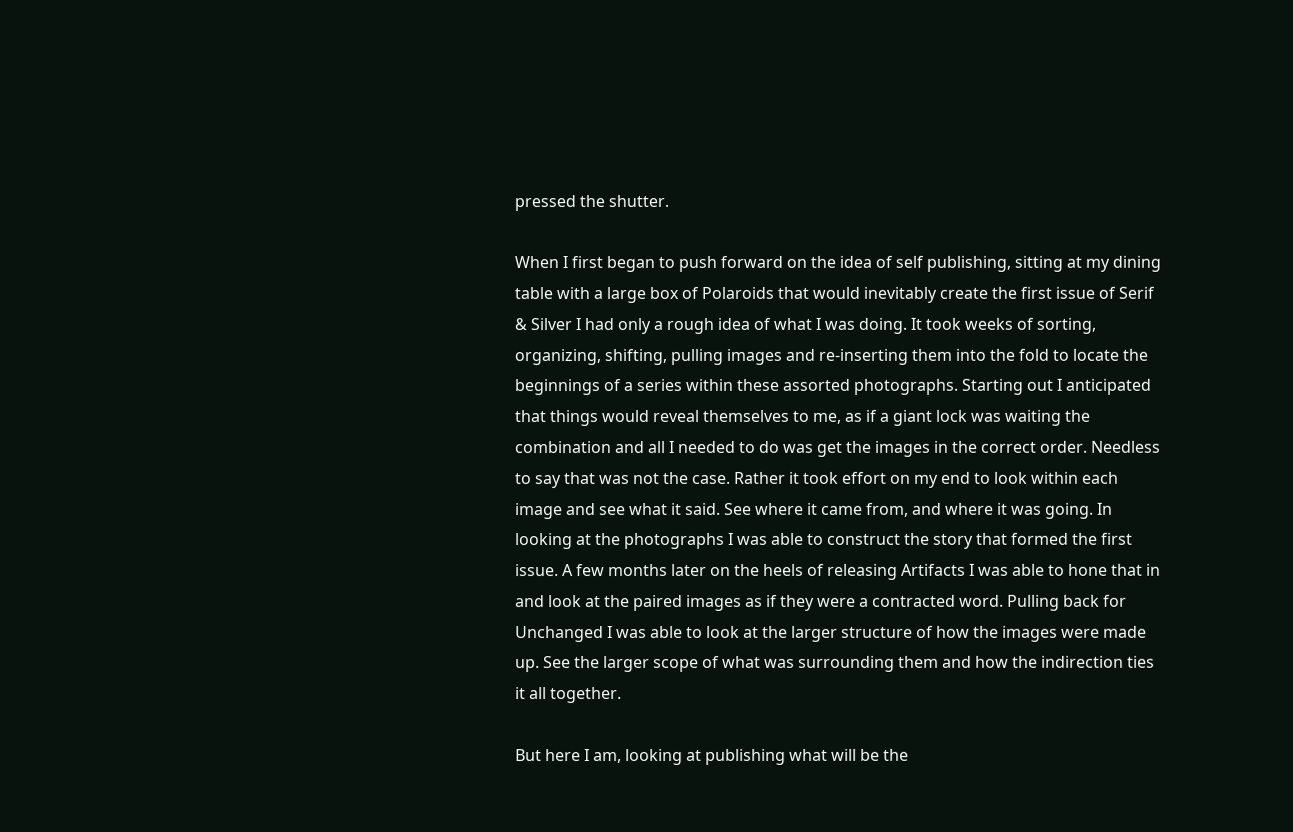pressed the shutter.

When I first began to push forward on the idea of self publishing, sitting at my dining table with a large box of Polaroids that would inevitably create the first issue of Serif & Silver I had only a rough idea of what I was doing. It took weeks of sorting, organizing, shifting, pulling images and re-inserting them into the fold to locate the beginnings of a series within these assorted photographs. Starting out I anticipated that things would reveal themselves to me, as if a giant lock was waiting the combination and all I needed to do was get the images in the correct order. Needless to say that was not the case. Rather it took effort on my end to look within each image and see what it said. See where it came from, and where it was going. In looking at the photographs I was able to construct the story that formed the first issue. A few months later on the heels of releasing Artifacts I was able to hone that in and look at the paired images as if they were a contracted word. Pulling back for Unchanged I was able to look at the larger structure of how the images were made up. See the larger scope of what was surrounding them and how the indirection ties it all together.

But here I am, looking at publishing what will be the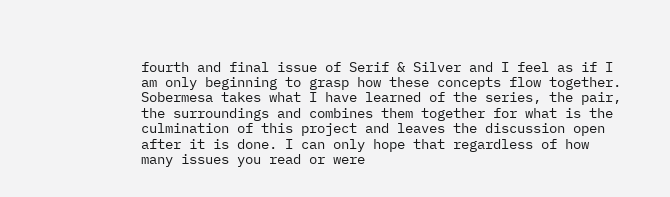fourth and final issue of Serif & Silver and I feel as if I am only beginning to grasp how these concepts flow together. Sobermesa takes what I have learned of the series, the pair, the surroundings and combines them together for what is the culmination of this project and leaves the discussion open after it is done. I can only hope that regardless of how many issues you read or were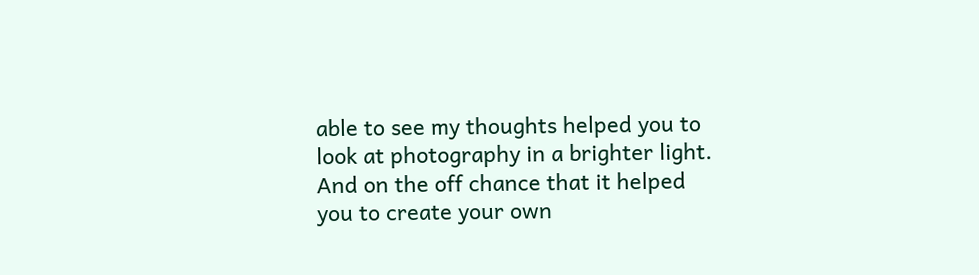able to see my thoughts helped you to look at photography in a brighter light. And on the off chance that it helped you to create your own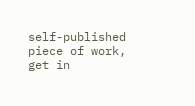self-published piece of work, get in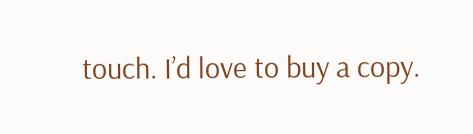touch. I’d love to buy a copy.